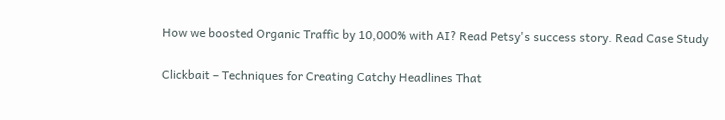How we boosted Organic Traffic by 10,000% with AI? Read Petsy's success story. Read Case Study

Clickbait – Techniques for Creating Catchy Headlines That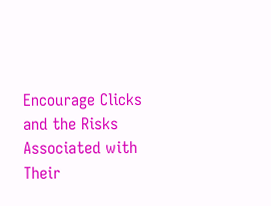Encourage Clicks and the Risks Associated with Their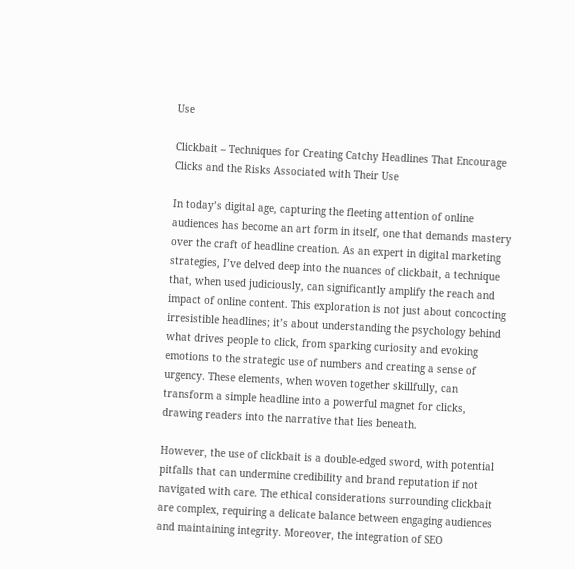Use

Clickbait – Techniques for Creating Catchy Headlines That Encourage Clicks and the Risks Associated with Their Use

In today’s digital age, capturing the fleeting attention of online audiences has become an art form in itself, one that demands mastery over the craft of headline creation. As an expert in digital marketing strategies, I’ve delved deep into the nuances of clickbait, a technique that, when used judiciously, can significantly amplify the reach and impact of online content. This exploration is not just about concocting irresistible headlines; it’s about understanding the psychology behind what drives people to click, from sparking curiosity and evoking emotions to the strategic use of numbers and creating a sense of urgency. These elements, when woven together skillfully, can transform a simple headline into a powerful magnet for clicks, drawing readers into the narrative that lies beneath.

However, the use of clickbait is a double-edged sword, with potential pitfalls that can undermine credibility and brand reputation if not navigated with care. The ethical considerations surrounding clickbait are complex, requiring a delicate balance between engaging audiences and maintaining integrity. Moreover, the integration of SEO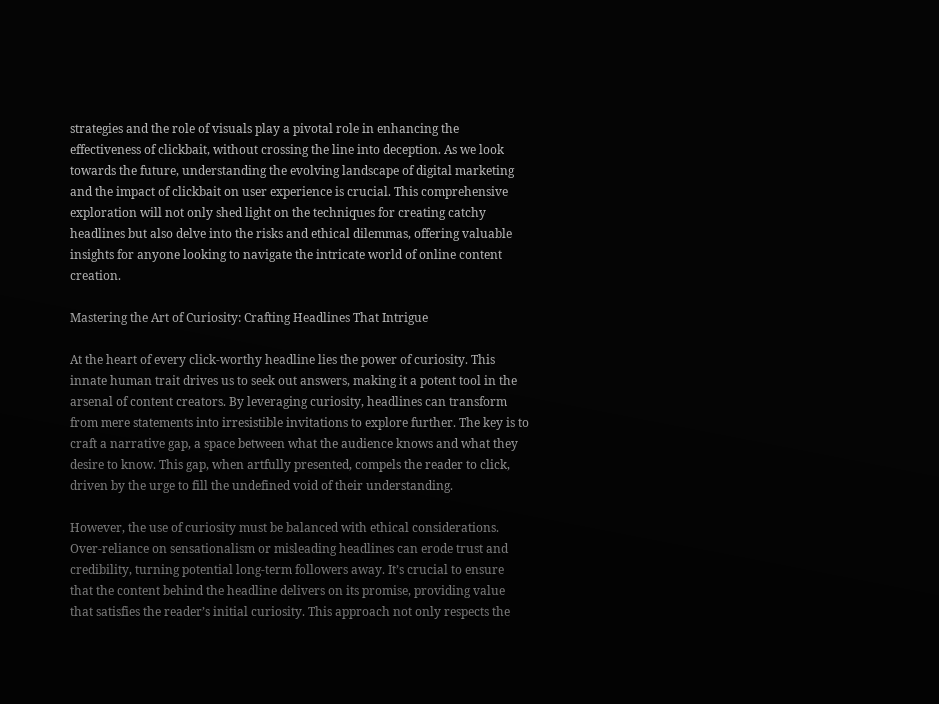strategies and the role of visuals play a pivotal role in enhancing the effectiveness of clickbait, without crossing the line into deception. As we look towards the future, understanding the evolving landscape of digital marketing and the impact of clickbait on user experience is crucial. This comprehensive exploration will not only shed light on the techniques for creating catchy headlines but also delve into the risks and ethical dilemmas, offering valuable insights for anyone looking to navigate the intricate world of online content creation.

Mastering the Art of Curiosity: Crafting Headlines That Intrigue

At the heart of every click-worthy headline lies the power of curiosity. This innate human trait drives us to seek out answers, making it a potent tool in the arsenal of content creators. By leveraging curiosity, headlines can transform from mere statements into irresistible invitations to explore further. The key is to craft a narrative gap, a space between what the audience knows and what they desire to know. This gap, when artfully presented, compels the reader to click, driven by the urge to fill the undefined void of their understanding.

However, the use of curiosity must be balanced with ethical considerations. Over-reliance on sensationalism or misleading headlines can erode trust and credibility, turning potential long-term followers away. It’s crucial to ensure that the content behind the headline delivers on its promise, providing value that satisfies the reader’s initial curiosity. This approach not only respects the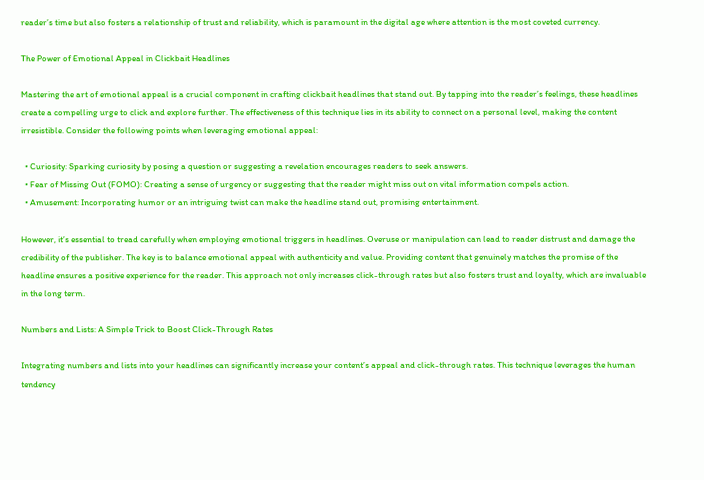reader’s time but also fosters a relationship of trust and reliability, which is paramount in the digital age where attention is the most coveted currency.

The Power of Emotional Appeal in Clickbait Headlines

Mastering the art of emotional appeal is a crucial component in crafting clickbait headlines that stand out. By tapping into the reader’s feelings, these headlines create a compelling urge to click and explore further. The effectiveness of this technique lies in its ability to connect on a personal level, making the content irresistible. Consider the following points when leveraging emotional appeal:

  • Curiosity: Sparking curiosity by posing a question or suggesting a revelation encourages readers to seek answers.
  • Fear of Missing Out (FOMO): Creating a sense of urgency or suggesting that the reader might miss out on vital information compels action.
  • Amusement: Incorporating humor or an intriguing twist can make the headline stand out, promising entertainment.

However, it’s essential to tread carefully when employing emotional triggers in headlines. Overuse or manipulation can lead to reader distrust and damage the credibility of the publisher. The key is to balance emotional appeal with authenticity and value. Providing content that genuinely matches the promise of the headline ensures a positive experience for the reader. This approach not only increases click-through rates but also fosters trust and loyalty, which are invaluable in the long term.

Numbers and Lists: A Simple Trick to Boost Click-Through Rates

Integrating numbers and lists into your headlines can significantly increase your content’s appeal and click-through rates. This technique leverages the human tendency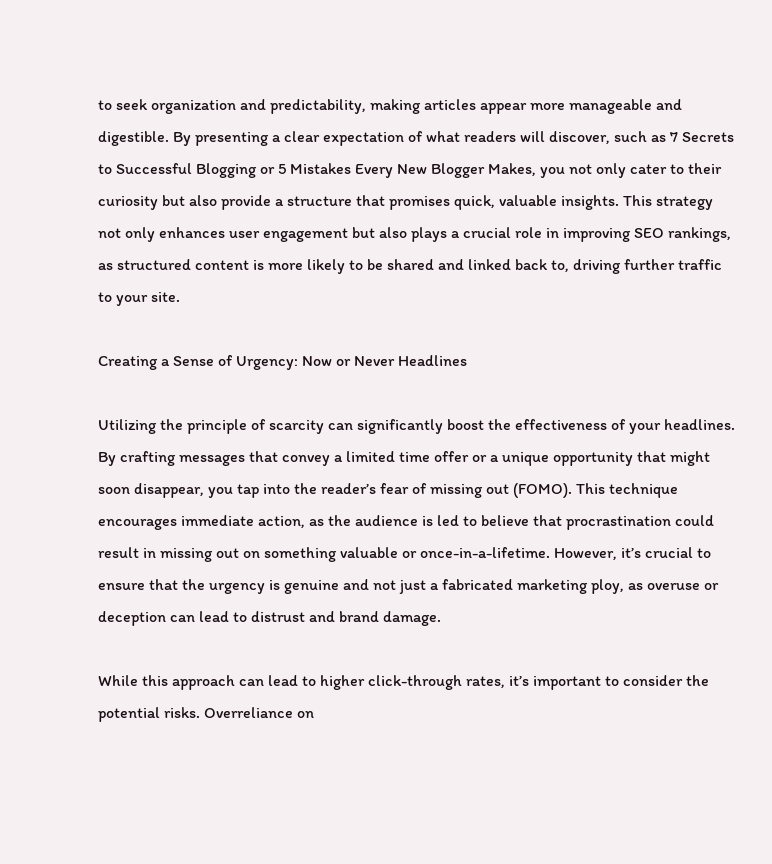to seek organization and predictability, making articles appear more manageable and digestible. By presenting a clear expectation of what readers will discover, such as 7 Secrets to Successful Blogging or 5 Mistakes Every New Blogger Makes, you not only cater to their curiosity but also provide a structure that promises quick, valuable insights. This strategy not only enhances user engagement but also plays a crucial role in improving SEO rankings, as structured content is more likely to be shared and linked back to, driving further traffic to your site.

Creating a Sense of Urgency: Now or Never Headlines

Utilizing the principle of scarcity can significantly boost the effectiveness of your headlines. By crafting messages that convey a limited time offer or a unique opportunity that might soon disappear, you tap into the reader’s fear of missing out (FOMO). This technique encourages immediate action, as the audience is led to believe that procrastination could result in missing out on something valuable or once-in-a-lifetime. However, it’s crucial to ensure that the urgency is genuine and not just a fabricated marketing ploy, as overuse or deception can lead to distrust and brand damage.

While this approach can lead to higher click-through rates, it’s important to consider the potential risks. Overreliance on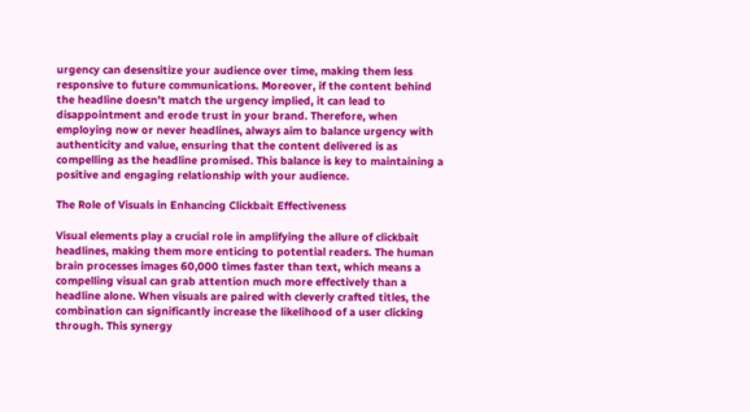urgency can desensitize your audience over time, making them less responsive to future communications. Moreover, if the content behind the headline doesn’t match the urgency implied, it can lead to disappointment and erode trust in your brand. Therefore, when employing now or never headlines, always aim to balance urgency with authenticity and value, ensuring that the content delivered is as compelling as the headline promised. This balance is key to maintaining a positive and engaging relationship with your audience.

The Role of Visuals in Enhancing Clickbait Effectiveness

Visual elements play a crucial role in amplifying the allure of clickbait headlines, making them more enticing to potential readers. The human brain processes images 60,000 times faster than text, which means a compelling visual can grab attention much more effectively than a headline alone. When visuals are paired with cleverly crafted titles, the combination can significantly increase the likelihood of a user clicking through. This synergy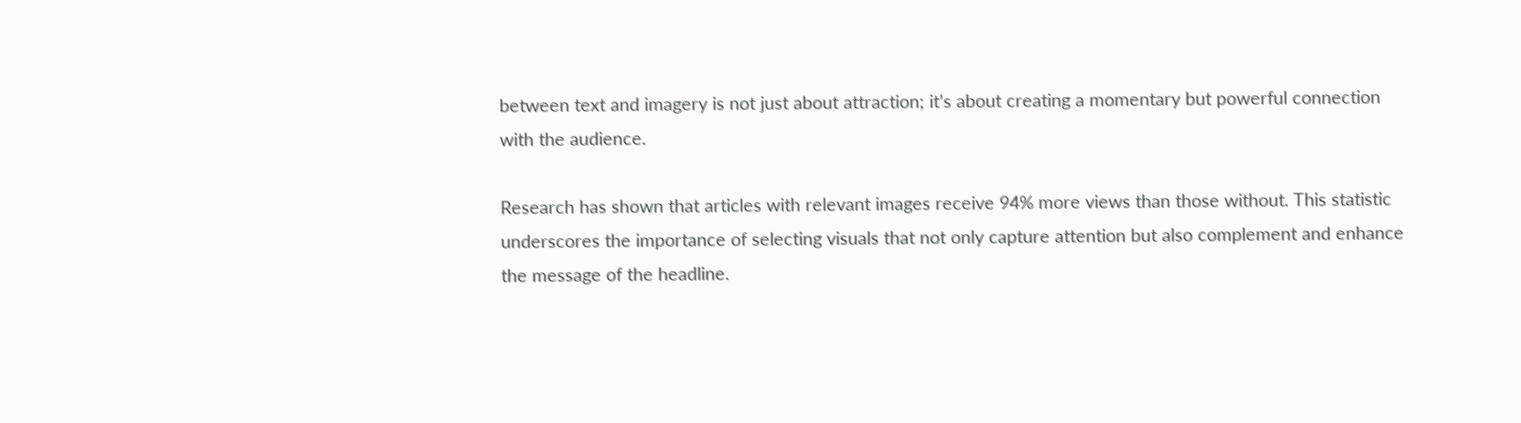between text and imagery is not just about attraction; it’s about creating a momentary but powerful connection with the audience.

Research has shown that articles with relevant images receive 94% more views than those without. This statistic underscores the importance of selecting visuals that not only capture attention but also complement and enhance the message of the headline.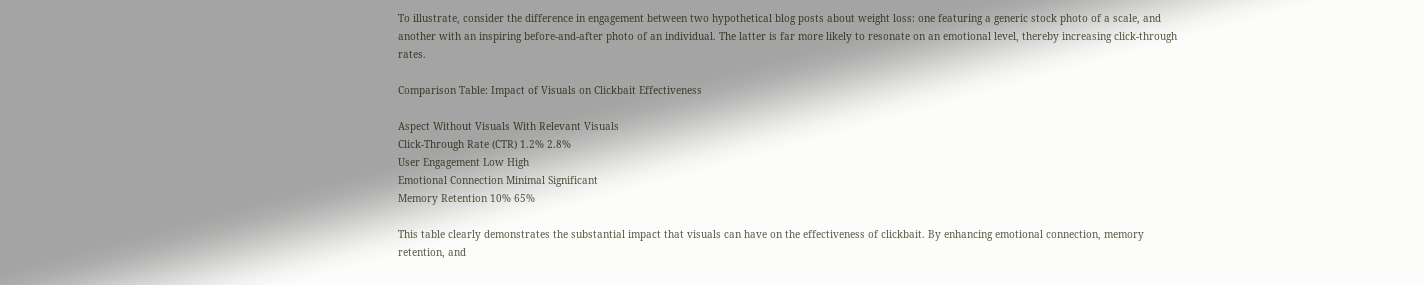To illustrate, consider the difference in engagement between two hypothetical blog posts about weight loss: one featuring a generic stock photo of a scale, and another with an inspiring before-and-after photo of an individual. The latter is far more likely to resonate on an emotional level, thereby increasing click-through rates.

Comparison Table: Impact of Visuals on Clickbait Effectiveness

Aspect Without Visuals With Relevant Visuals
Click-Through Rate (CTR) 1.2% 2.8%
User Engagement Low High
Emotional Connection Minimal Significant
Memory Retention 10% 65%

This table clearly demonstrates the substantial impact that visuals can have on the effectiveness of clickbait. By enhancing emotional connection, memory retention, and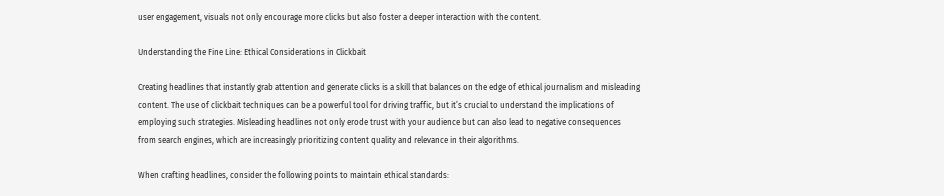user engagement, visuals not only encourage more clicks but also foster a deeper interaction with the content.

Understanding the Fine Line: Ethical Considerations in Clickbait

Creating headlines that instantly grab attention and generate clicks is a skill that balances on the edge of ethical journalism and misleading content. The use of clickbait techniques can be a powerful tool for driving traffic, but it’s crucial to understand the implications of employing such strategies. Misleading headlines not only erode trust with your audience but can also lead to negative consequences from search engines, which are increasingly prioritizing content quality and relevance in their algorithms.

When crafting headlines, consider the following points to maintain ethical standards: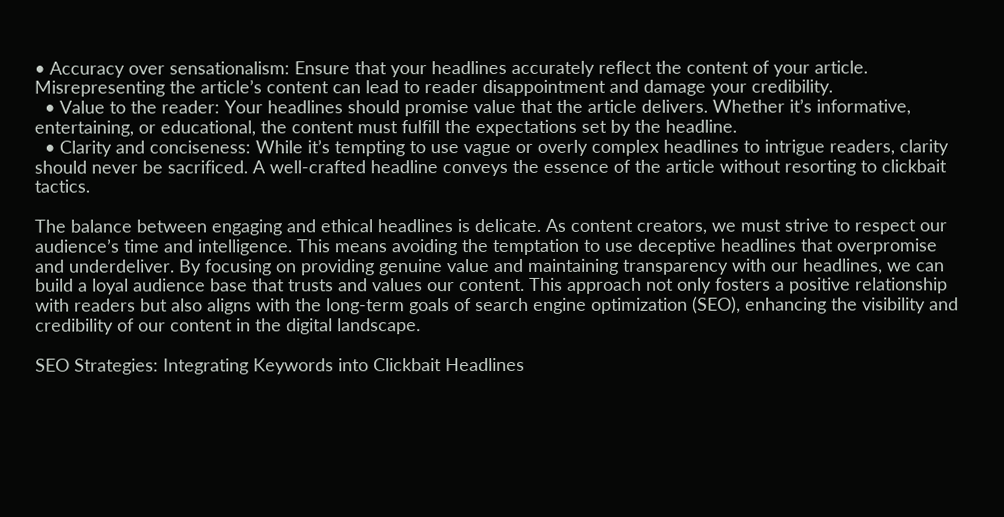• Accuracy over sensationalism: Ensure that your headlines accurately reflect the content of your article. Misrepresenting the article’s content can lead to reader disappointment and damage your credibility.
  • Value to the reader: Your headlines should promise value that the article delivers. Whether it’s informative, entertaining, or educational, the content must fulfill the expectations set by the headline.
  • Clarity and conciseness: While it’s tempting to use vague or overly complex headlines to intrigue readers, clarity should never be sacrificed. A well-crafted headline conveys the essence of the article without resorting to clickbait tactics.

The balance between engaging and ethical headlines is delicate. As content creators, we must strive to respect our audience’s time and intelligence. This means avoiding the temptation to use deceptive headlines that overpromise and underdeliver. By focusing on providing genuine value and maintaining transparency with our headlines, we can build a loyal audience base that trusts and values our content. This approach not only fosters a positive relationship with readers but also aligns with the long-term goals of search engine optimization (SEO), enhancing the visibility and credibility of our content in the digital landscape.

SEO Strategies: Integrating Keywords into Clickbait Headlines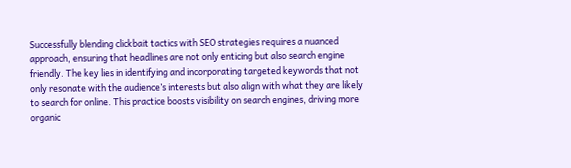Successfully blending clickbait tactics with SEO strategies requires a nuanced approach, ensuring that headlines are not only enticing but also search engine friendly. The key lies in identifying and incorporating targeted keywords that not only resonate with the audience’s interests but also align with what they are likely to search for online. This practice boosts visibility on search engines, driving more organic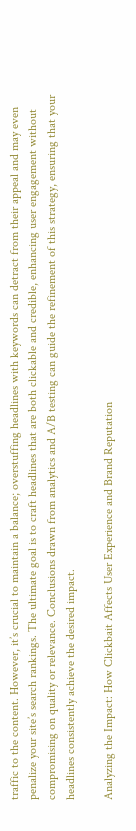traffic to the content. However, it’s crucial to maintain a balance; overstuffing headlines with keywords can detract from their appeal and may even penalize your site’s search rankings. The ultimate goal is to craft headlines that are both clickable and credible, enhancing user engagement without compromising on quality or relevance. Conclusions drawn from analytics and A/B testing can guide the refinement of this strategy, ensuring that your headlines consistently achieve the desired impact.

Analyzing the Impact: How Clickbait Affects User Experience and Brand Reputation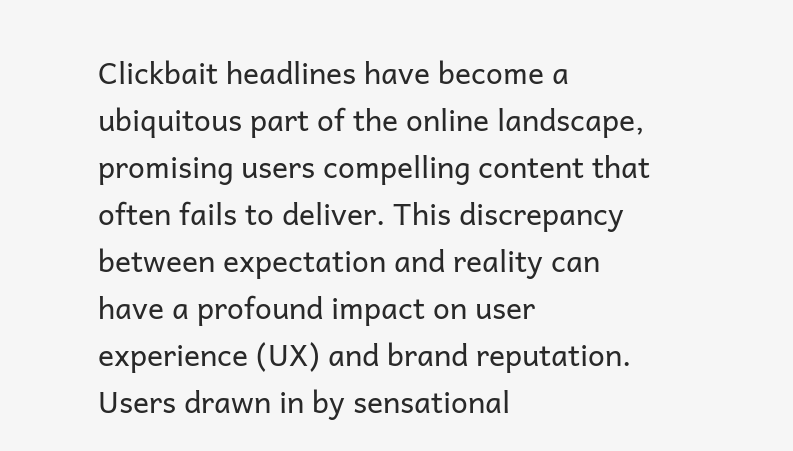Clickbait headlines have become a ubiquitous part of the online landscape, promising users compelling content that often fails to deliver. This discrepancy between expectation and reality can have a profound impact on user experience (UX) and brand reputation. Users drawn in by sensational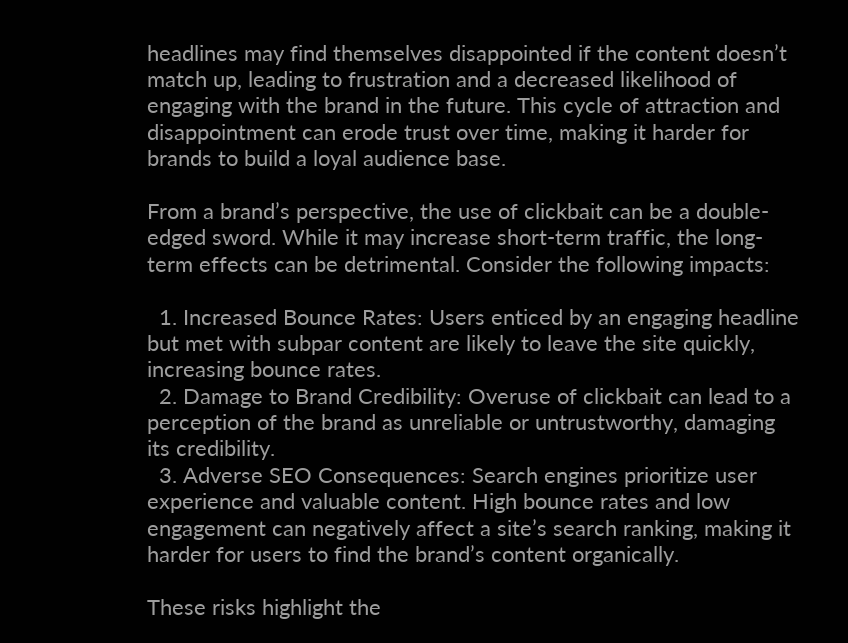headlines may find themselves disappointed if the content doesn’t match up, leading to frustration and a decreased likelihood of engaging with the brand in the future. This cycle of attraction and disappointment can erode trust over time, making it harder for brands to build a loyal audience base.

From a brand’s perspective, the use of clickbait can be a double-edged sword. While it may increase short-term traffic, the long-term effects can be detrimental. Consider the following impacts:

  1. Increased Bounce Rates: Users enticed by an engaging headline but met with subpar content are likely to leave the site quickly, increasing bounce rates.
  2. Damage to Brand Credibility: Overuse of clickbait can lead to a perception of the brand as unreliable or untrustworthy, damaging its credibility.
  3. Adverse SEO Consequences: Search engines prioritize user experience and valuable content. High bounce rates and low engagement can negatively affect a site’s search ranking, making it harder for users to find the brand’s content organically.

These risks highlight the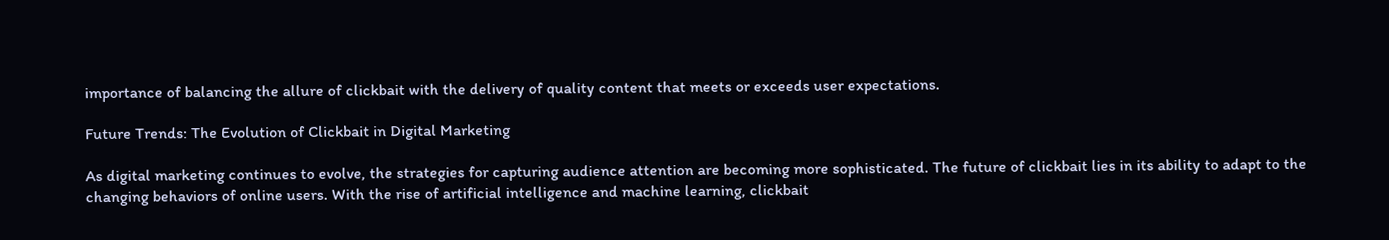importance of balancing the allure of clickbait with the delivery of quality content that meets or exceeds user expectations.

Future Trends: The Evolution of Clickbait in Digital Marketing

As digital marketing continues to evolve, the strategies for capturing audience attention are becoming more sophisticated. The future of clickbait lies in its ability to adapt to the changing behaviors of online users. With the rise of artificial intelligence and machine learning, clickbait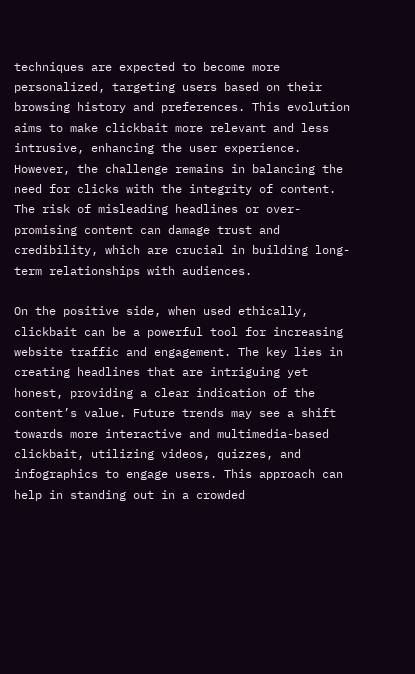techniques are expected to become more personalized, targeting users based on their browsing history and preferences. This evolution aims to make clickbait more relevant and less intrusive, enhancing the user experience. However, the challenge remains in balancing the need for clicks with the integrity of content. The risk of misleading headlines or over-promising content can damage trust and credibility, which are crucial in building long-term relationships with audiences.

On the positive side, when used ethically, clickbait can be a powerful tool for increasing website traffic and engagement. The key lies in creating headlines that are intriguing yet honest, providing a clear indication of the content’s value. Future trends may see a shift towards more interactive and multimedia-based clickbait, utilizing videos, quizzes, and infographics to engage users. This approach can help in standing out in a crowded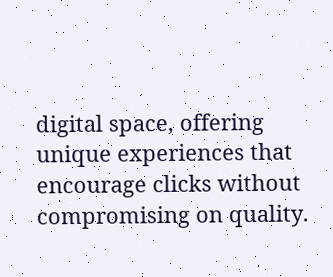digital space, offering unique experiences that encourage clicks without compromising on quality.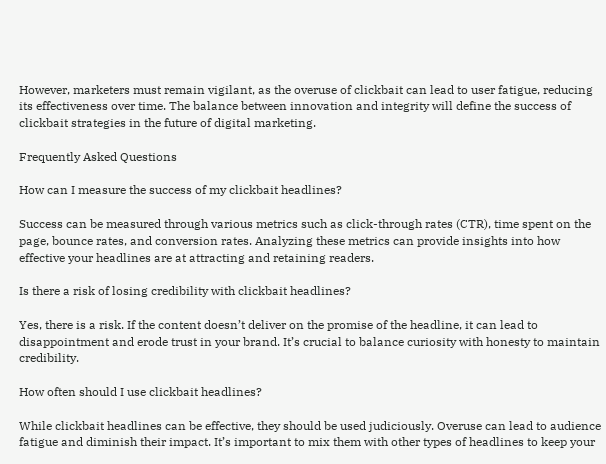However, marketers must remain vigilant, as the overuse of clickbait can lead to user fatigue, reducing its effectiveness over time. The balance between innovation and integrity will define the success of clickbait strategies in the future of digital marketing.

Frequently Asked Questions

How can I measure the success of my clickbait headlines?

Success can be measured through various metrics such as click-through rates (CTR), time spent on the page, bounce rates, and conversion rates. Analyzing these metrics can provide insights into how effective your headlines are at attracting and retaining readers.

Is there a risk of losing credibility with clickbait headlines?

Yes, there is a risk. If the content doesn’t deliver on the promise of the headline, it can lead to disappointment and erode trust in your brand. It’s crucial to balance curiosity with honesty to maintain credibility.

How often should I use clickbait headlines?

While clickbait headlines can be effective, they should be used judiciously. Overuse can lead to audience fatigue and diminish their impact. It’s important to mix them with other types of headlines to keep your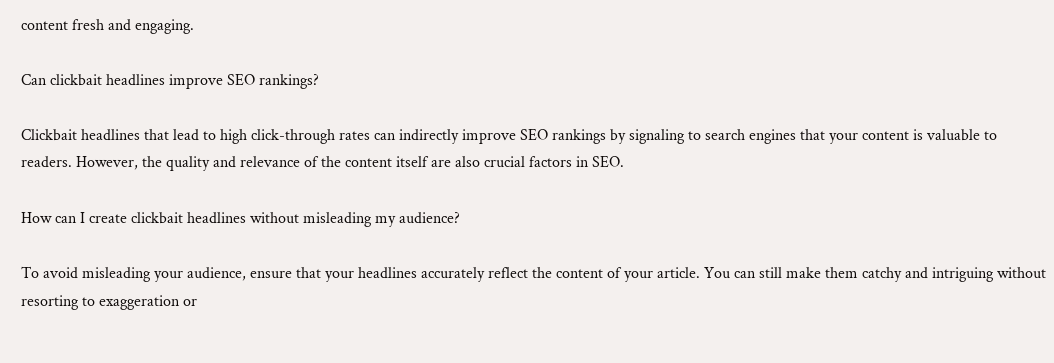content fresh and engaging.

Can clickbait headlines improve SEO rankings?

Clickbait headlines that lead to high click-through rates can indirectly improve SEO rankings by signaling to search engines that your content is valuable to readers. However, the quality and relevance of the content itself are also crucial factors in SEO.

How can I create clickbait headlines without misleading my audience?

To avoid misleading your audience, ensure that your headlines accurately reflect the content of your article. You can still make them catchy and intriguing without resorting to exaggeration or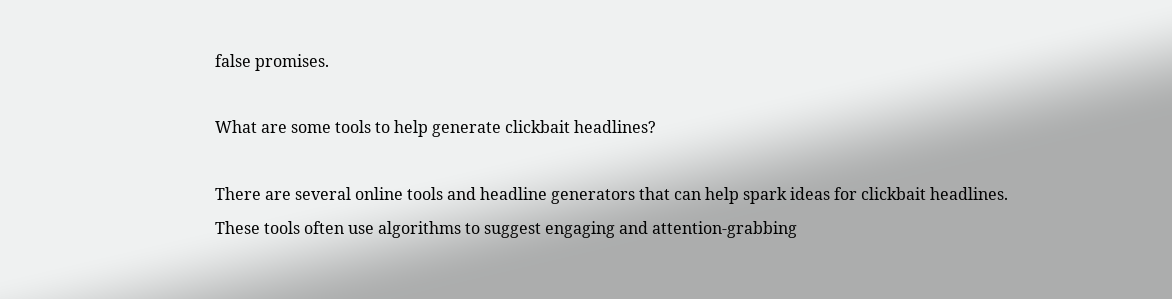false promises.

What are some tools to help generate clickbait headlines?

There are several online tools and headline generators that can help spark ideas for clickbait headlines. These tools often use algorithms to suggest engaging and attention-grabbing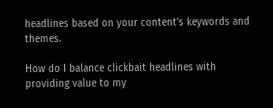headlines based on your content’s keywords and themes.

How do I balance clickbait headlines with providing value to my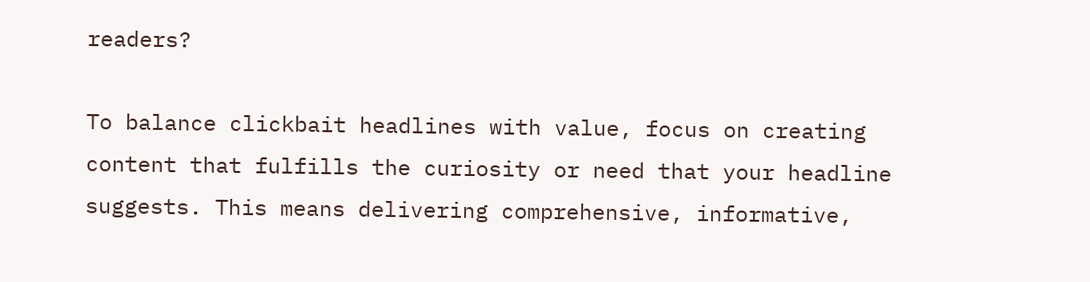readers?

To balance clickbait headlines with value, focus on creating content that fulfills the curiosity or need that your headline suggests. This means delivering comprehensive, informative,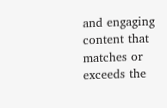and engaging content that matches or exceeds the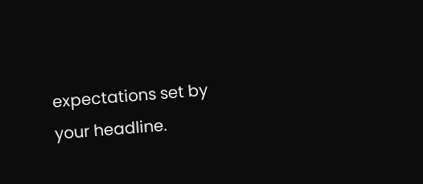expectations set by your headline.